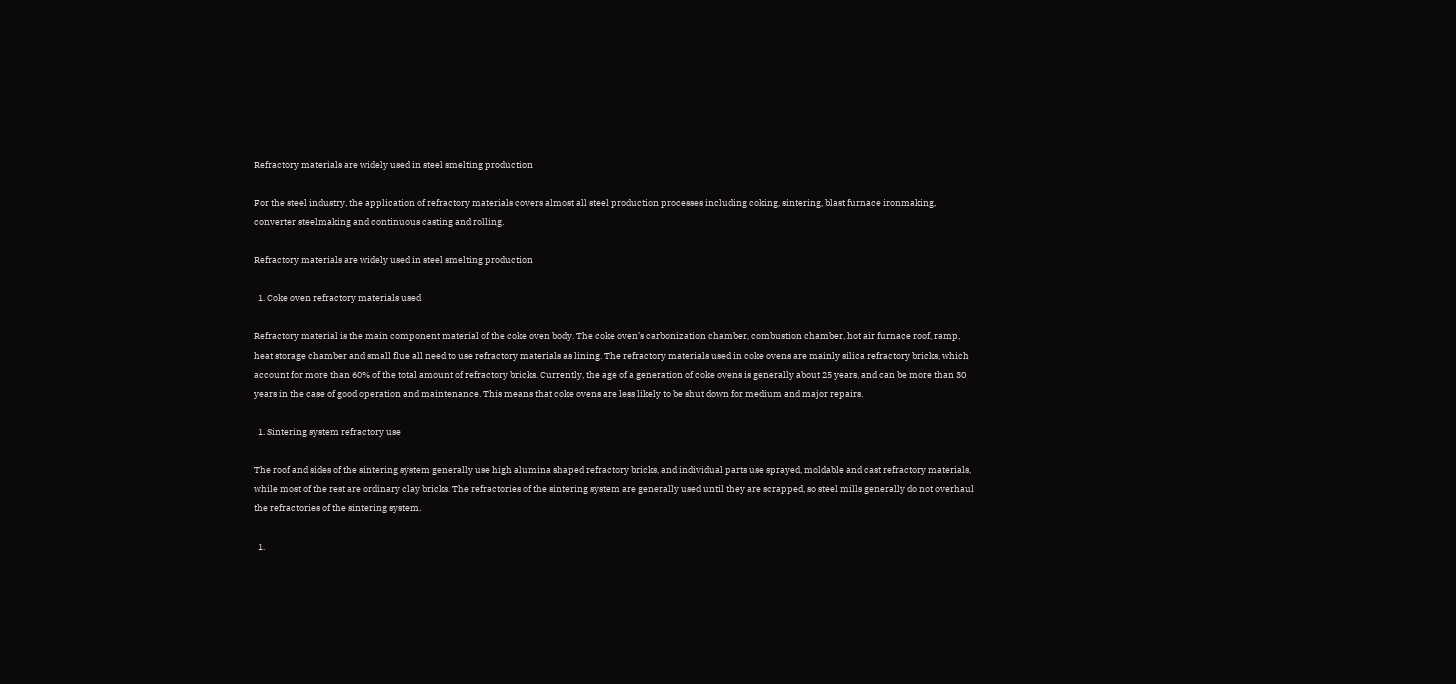Refractory materials are widely used in steel smelting production

For the steel industry, the application of refractory materials covers almost all steel production processes including coking, sintering, blast furnace ironmaking, converter steelmaking and continuous casting and rolling.

Refractory materials are widely used in steel smelting production

  1. Coke oven refractory materials used

Refractory material is the main component material of the coke oven body. The coke oven’s carbonization chamber, combustion chamber, hot air furnace roof, ramp, heat storage chamber and small flue all need to use refractory materials as lining. The refractory materials used in coke ovens are mainly silica refractory bricks, which account for more than 60% of the total amount of refractory bricks. Currently, the age of a generation of coke ovens is generally about 25 years, and can be more than 30 years in the case of good operation and maintenance. This means that coke ovens are less likely to be shut down for medium and major repairs.

  1. Sintering system refractory use

The roof and sides of the sintering system generally use high alumina shaped refractory bricks, and individual parts use sprayed, moldable and cast refractory materials, while most of the rest are ordinary clay bricks. The refractories of the sintering system are generally used until they are scrapped, so steel mills generally do not overhaul the refractories of the sintering system.

  1.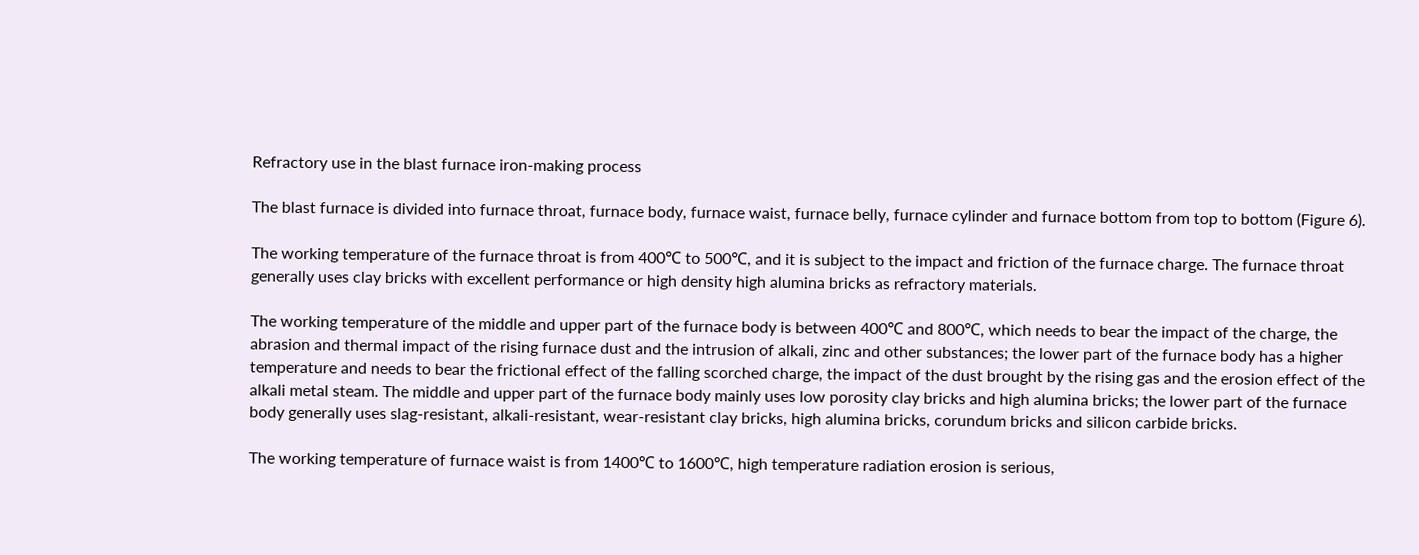Refractory use in the blast furnace iron-making process

The blast furnace is divided into furnace throat, furnace body, furnace waist, furnace belly, furnace cylinder and furnace bottom from top to bottom (Figure 6).

The working temperature of the furnace throat is from 400℃ to 500℃, and it is subject to the impact and friction of the furnace charge. The furnace throat generally uses clay bricks with excellent performance or high density high alumina bricks as refractory materials.

The working temperature of the middle and upper part of the furnace body is between 400℃ and 800℃, which needs to bear the impact of the charge, the abrasion and thermal impact of the rising furnace dust and the intrusion of alkali, zinc and other substances; the lower part of the furnace body has a higher temperature and needs to bear the frictional effect of the falling scorched charge, the impact of the dust brought by the rising gas and the erosion effect of the alkali metal steam. The middle and upper part of the furnace body mainly uses low porosity clay bricks and high alumina bricks; the lower part of the furnace body generally uses slag-resistant, alkali-resistant, wear-resistant clay bricks, high alumina bricks, corundum bricks and silicon carbide bricks.

The working temperature of furnace waist is from 1400℃ to 1600℃, high temperature radiation erosion is serious,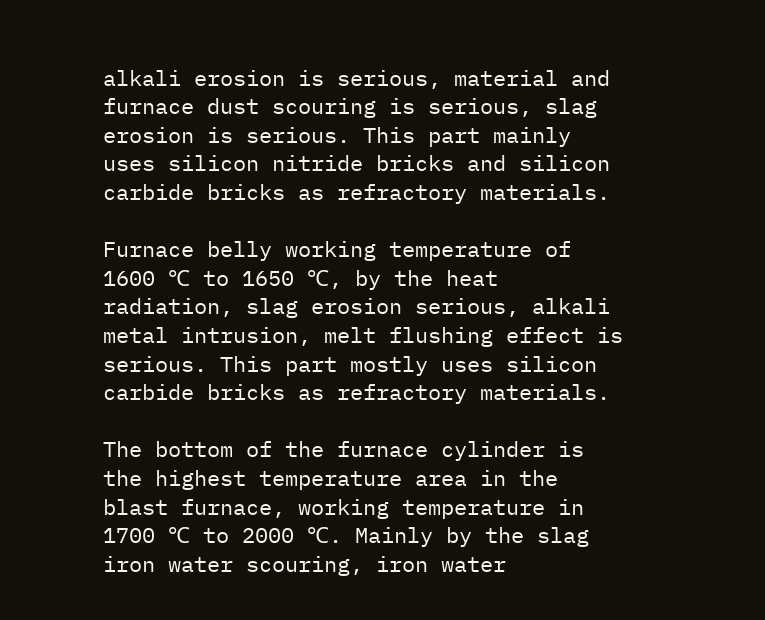alkali erosion is serious, material and furnace dust scouring is serious, slag erosion is serious. This part mainly uses silicon nitride bricks and silicon carbide bricks as refractory materials.

Furnace belly working temperature of 1600 ℃ to 1650 ℃, by the heat radiation, slag erosion serious, alkali metal intrusion, melt flushing effect is serious. This part mostly uses silicon carbide bricks as refractory materials.

The bottom of the furnace cylinder is the highest temperature area in the blast furnace, working temperature in 1700 ℃ to 2000 ℃. Mainly by the slag iron water scouring, iron water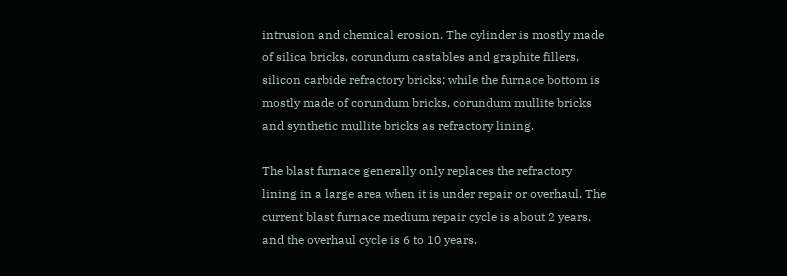intrusion and chemical erosion. The cylinder is mostly made of silica bricks, corundum castables and graphite fillers, silicon carbide refractory bricks; while the furnace bottom is mostly made of corundum bricks, corundum mullite bricks and synthetic mullite bricks as refractory lining.

The blast furnace generally only replaces the refractory lining in a large area when it is under repair or overhaul. The current blast furnace medium repair cycle is about 2 years, and the overhaul cycle is 6 to 10 years.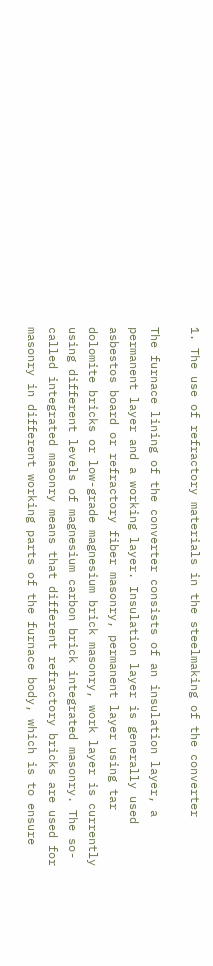1. The use of refractory materials in the steelmaking of the converter

The furnace lining of the converter consists of an insulation layer, a permanent layer and a working layer. Insulation layer is generally used asbestos board or refractory fiber masonry, permanent layer using tar dolomite bricks or low-grade magnesium brick masonry, work layer is currently using different levels of magnesium carbon brick integrated masonry. The so-called integrated masonry means that different refractory bricks are used for masonry in different working parts of the furnace body, which is to ensure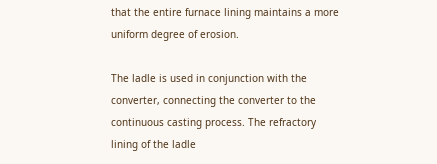that the entire furnace lining maintains a more uniform degree of erosion.

The ladle is used in conjunction with the converter, connecting the converter to the continuous casting process. The refractory lining of the ladle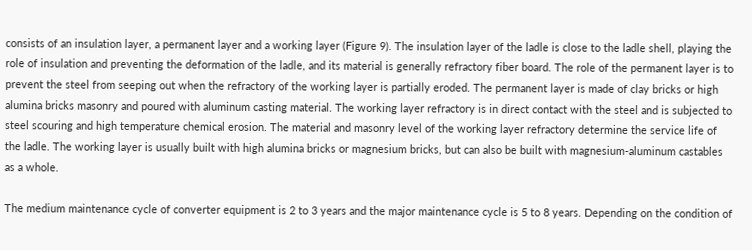consists of an insulation layer, a permanent layer and a working layer (Figure 9). The insulation layer of the ladle is close to the ladle shell, playing the role of insulation and preventing the deformation of the ladle, and its material is generally refractory fiber board. The role of the permanent layer is to prevent the steel from seeping out when the refractory of the working layer is partially eroded. The permanent layer is made of clay bricks or high alumina bricks masonry and poured with aluminum casting material. The working layer refractory is in direct contact with the steel and is subjected to steel scouring and high temperature chemical erosion. The material and masonry level of the working layer refractory determine the service life of the ladle. The working layer is usually built with high alumina bricks or magnesium bricks, but can also be built with magnesium-aluminum castables as a whole.

The medium maintenance cycle of converter equipment is 2 to 3 years and the major maintenance cycle is 5 to 8 years. Depending on the condition of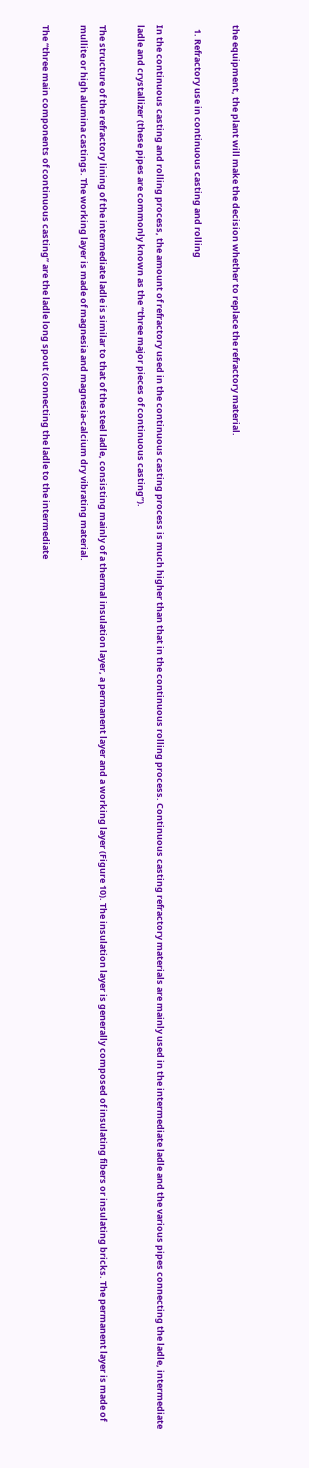the equipment, the plant will make the decision whether to replace the refractory material.

  1. Refractory use in continuous casting and rolling

In the continuous casting and rolling process, the amount of refractory used in the continuous casting process is much higher than that in the continuous rolling process. Continuous casting refractory materials are mainly used in the intermediate ladle and the various pipes connecting the ladle, intermediate ladle and crystallizer (these pipes are commonly known as the “three major pieces of continuous casting”).

The structure of the refractory lining of the intermediate ladle is similar to that of the steel ladle, consisting mainly of a thermal insulation layer, a permanent layer and a working layer (Figure 10). The insulation layer is generally composed of insulating fibers or insulating bricks. The permanent layer is made of mullite or high alumina castings. The working layer is made of magnesia and magnesia-calcium dry vibrating material.

The “three main components of continuous casting” are the ladle long spout (connecting the ladle to the intermediate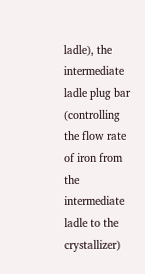ladle), the intermediate ladle plug bar (controlling the flow rate of iron from the intermediate ladle to the crystallizer)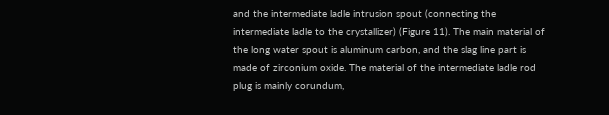and the intermediate ladle intrusion spout (connecting the intermediate ladle to the crystallizer) (Figure 11). The main material of the long water spout is aluminum carbon, and the slag line part is made of zirconium oxide. The material of the intermediate ladle rod plug is mainly corundum,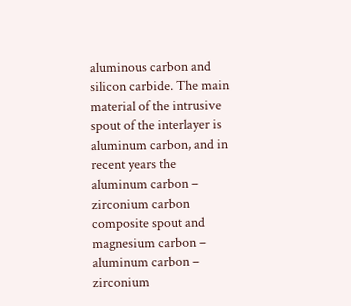aluminous carbon and silicon carbide. The main material of the intrusive spout of the interlayer is aluminum carbon, and in recent years the aluminum carbon – zirconium carbon composite spout and magnesium carbon – aluminum carbon – zirconium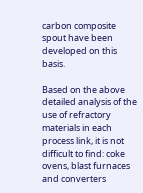carbon composite spout have been developed on this basis.

Based on the above detailed analysis of the use of refractory materials in each process link, it is not difficult to find: coke ovens, blast furnaces and converters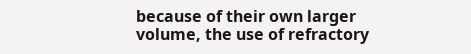because of their own larger volume, the use of refractory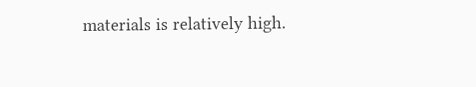materials is relatively high.